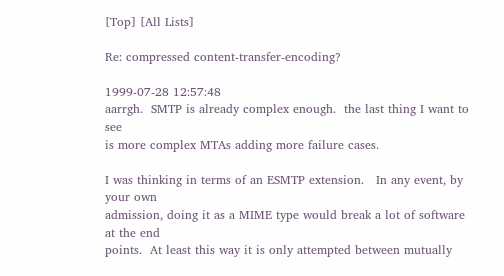[Top] [All Lists]

Re: compressed content-transfer-encoding?

1999-07-28 12:57:48
aarrgh.  SMTP is already complex enough.  the last thing I want to see
is more complex MTAs adding more failure cases.

I was thinking in terms of an ESMTP extension.   In any event, by your own
admission, doing it as a MIME type would break a lot of software at the end
points.  At least this way it is only attempted between mutually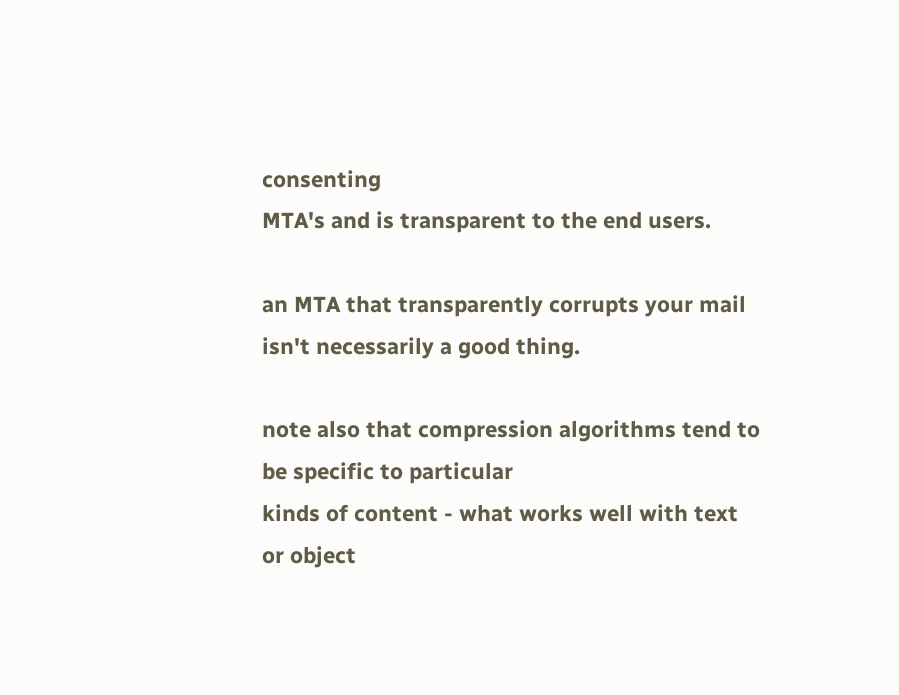consenting
MTA's and is transparent to the end users.

an MTA that transparently corrupts your mail isn't necessarily a good thing.

note also that compression algorithms tend to be specific to particular
kinds of content - what works well with text or object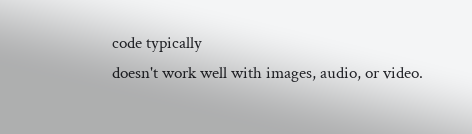code typically
doesn't work well with images, audio, or video.